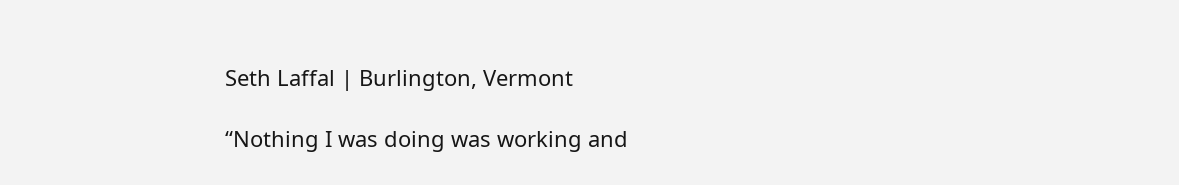Seth Laffal | Burlington, Vermont

“Nothing I was doing was working and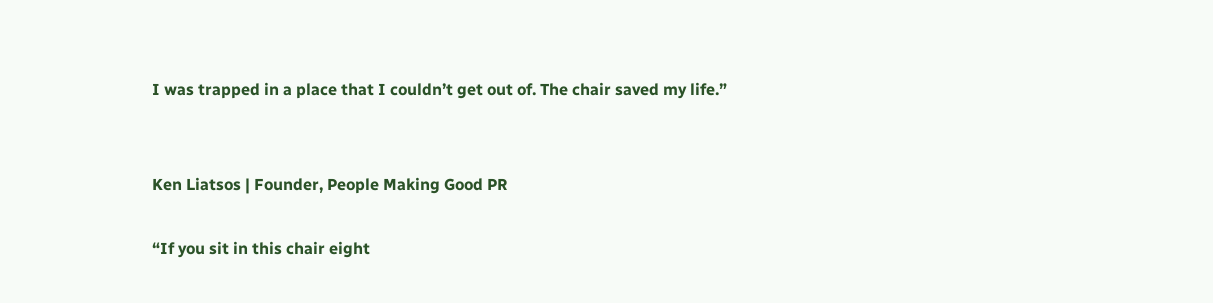I was trapped in a place that I couldn’t get out of. The chair saved my life.”


Ken Liatsos | Founder, People Making Good PR

“If you sit in this chair eight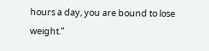hours a day, you are bound to lose weight.”